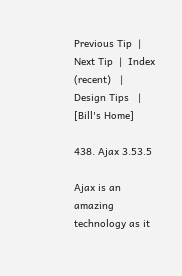Previous Tip  |  Next Tip  |  Index (recent)   |  Design Tips   | [Bill's Home]

438. Ajax 3.53.5

Ajax is an amazing technology as it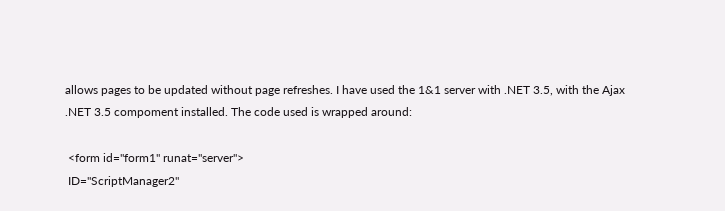allows pages to be updated without page refreshes. I have used the 1&1 server with .NET 3.5, with the Ajax .NET 3.5 compoment installed. The code used is wrapped around:

 <form id="form1" runat="server">
 ID="ScriptManager2"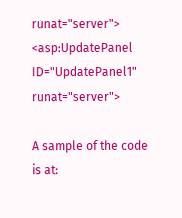runat="server">
<asp:UpdatePanel ID="UpdatePanel1" runat="server">

A sample of the code is at: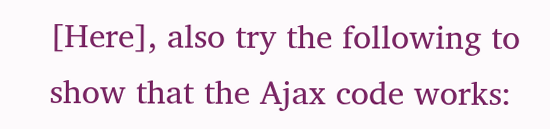[Here], also try the following to show that the Ajax code works: